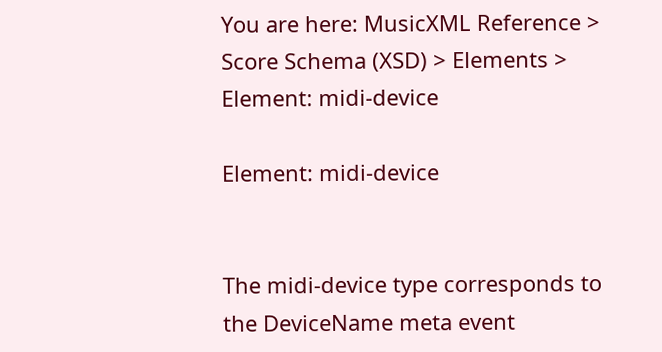You are here: MusicXML Reference > Score Schema (XSD) > Elements > Element: midi-device

Element: midi-device


The midi-device type corresponds to the DeviceName meta event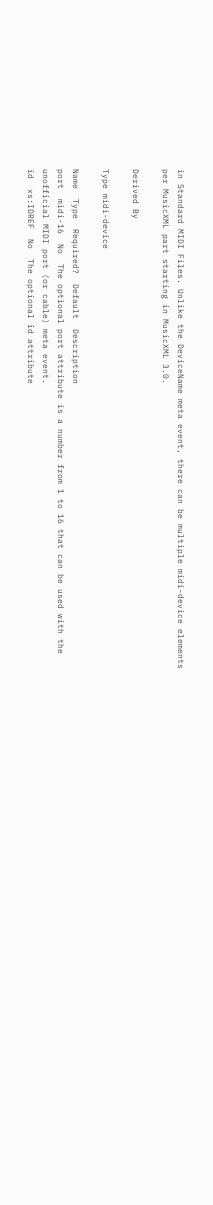in Standard MIDI Files. Unlike the DeviceName meta event, there can be multiple midi-device elements per MusicXML part starting in MusicXML 3.0.

Derived By

Type midi-device

Name  Type  Required?  Default  Description
port  midi-16  No  The optional port attribute is a number from 1 to 16 that can be used with the unofficial MIDI port (or cable) meta event.
id  xs:IDREF  No  The optional id attribute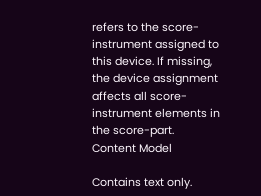refers to the score-instrument assigned to this device. If missing, the device assignment affects all score-instrument elements in the score-part.
Content Model

Contains text only.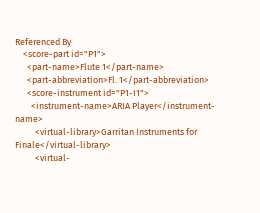Referenced By
    <score-part id="P1">
      <part-name>Flute 1</part-name>
      <part-abbreviation>Fl. 1</part-abbreviation>
      <score-instrument id="P1-I1">
        <instrument-name>ARIA Player</instrument-name>
          <virtual-library>Garritan Instruments for Finale</virtual-library>
          <virtual-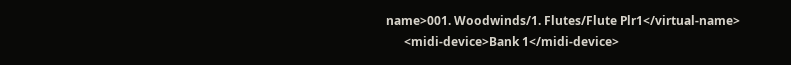name>001. Woodwinds/1. Flutes/Flute Plr1</virtual-name>
      <midi-device>Bank 1</midi-device>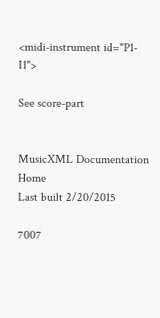<midi-instrument id="P1-I1">

See score-part


MusicXML Documentation Home
Last built 2/20/2015

7007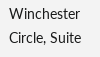Winchester Circle, Suite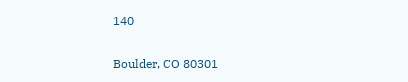140

Boulder, CO 80301